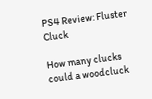PS4 Review: Fluster Cluck

How many clucks could a woodcluck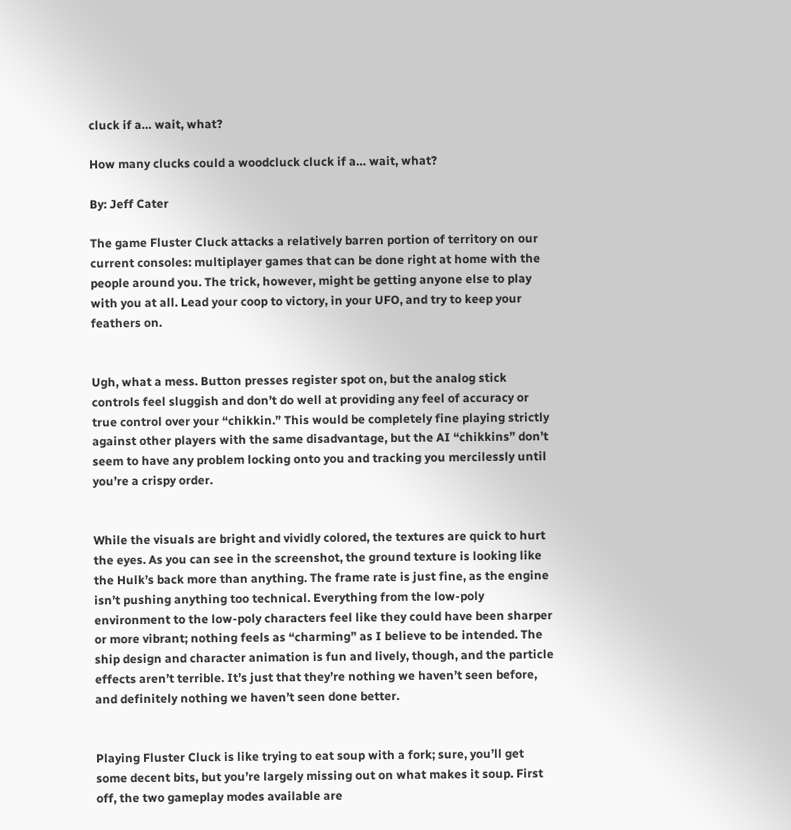cluck if a… wait, what?

How many clucks could a woodcluck cluck if a… wait, what?

By: Jeff Cater

The game Fluster Cluck attacks a relatively barren portion of territory on our current consoles: multiplayer games that can be done right at home with the people around you. The trick, however, might be getting anyone else to play with you at all. Lead your coop to victory, in your UFO, and try to keep your feathers on.


Ugh, what a mess. Button presses register spot on, but the analog stick controls feel sluggish and don’t do well at providing any feel of accuracy or true control over your “chikkin.” This would be completely fine playing strictly against other players with the same disadvantage, but the AI “chikkins” don’t seem to have any problem locking onto you and tracking you mercilessly until you’re a crispy order.


While the visuals are bright and vividly colored, the textures are quick to hurt the eyes. As you can see in the screenshot, the ground texture is looking like the Hulk’s back more than anything. The frame rate is just fine, as the engine isn’t pushing anything too technical. Everything from the low-poly environment to the low-poly characters feel like they could have been sharper or more vibrant; nothing feels as “charming” as I believe to be intended. The ship design and character animation is fun and lively, though, and the particle effects aren’t terrible. It’s just that they’re nothing we haven’t seen before, and definitely nothing we haven’t seen done better.


Playing Fluster Cluck is like trying to eat soup with a fork; sure, you’ll get some decent bits, but you’re largely missing out on what makes it soup. First off, the two gameplay modes available are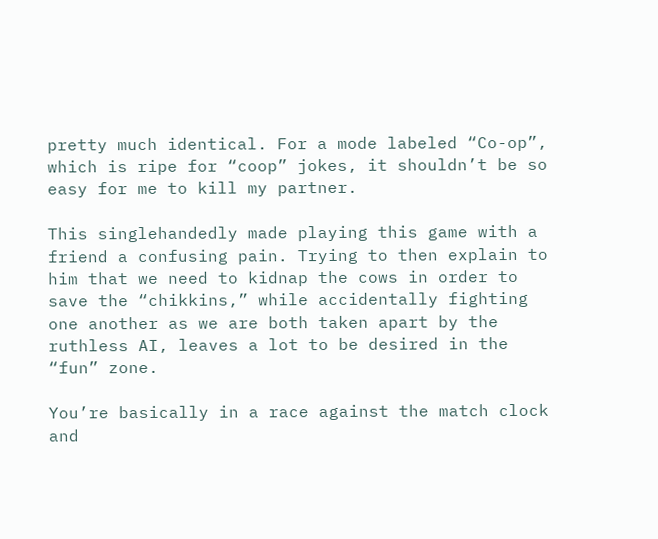pretty much identical. For a mode labeled “Co-op”, which is ripe for “coop” jokes, it shouldn’t be so easy for me to kill my partner.

This singlehandedly made playing this game with a friend a confusing pain. Trying to then explain to him that we need to kidnap the cows in order to save the “chikkins,” while accidentally fighting one another as we are both taken apart by the ruthless AI, leaves a lot to be desired in the “fun” zone.

You’re basically in a race against the match clock and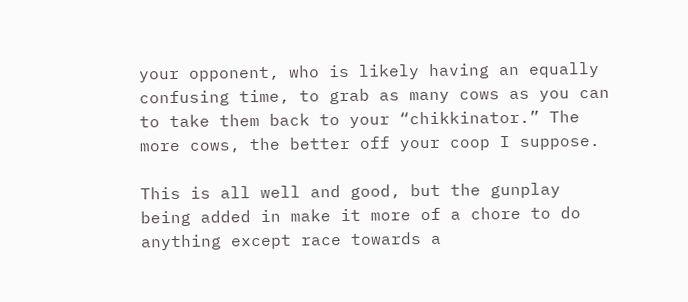your opponent, who is likely having an equally confusing time, to grab as many cows as you can to take them back to your “chikkinator.” The more cows, the better off your coop I suppose.

This is all well and good, but the gunplay being added in make it more of a chore to do anything except race towards a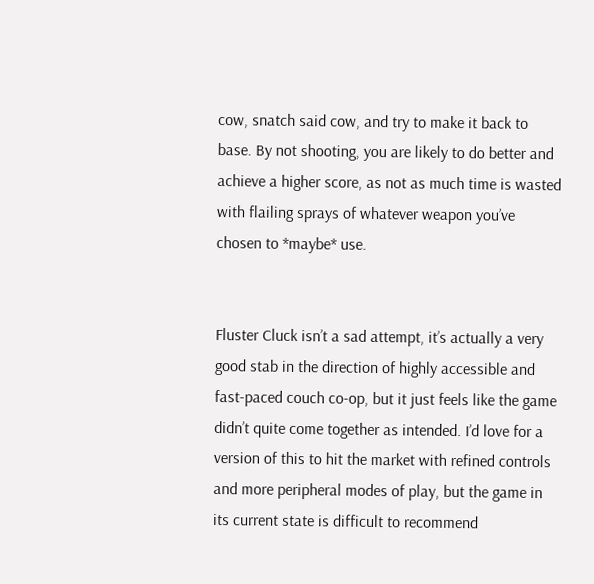cow, snatch said cow, and try to make it back to base. By not shooting, you are likely to do better and achieve a higher score, as not as much time is wasted with flailing sprays of whatever weapon you’ve chosen to *maybe* use.


Fluster Cluck isn’t a sad attempt, it’s actually a very good stab in the direction of highly accessible and fast-paced couch co-op, but it just feels like the game didn’t quite come together as intended. I’d love for a version of this to hit the market with refined controls and more peripheral modes of play, but the game in its current state is difficult to recommend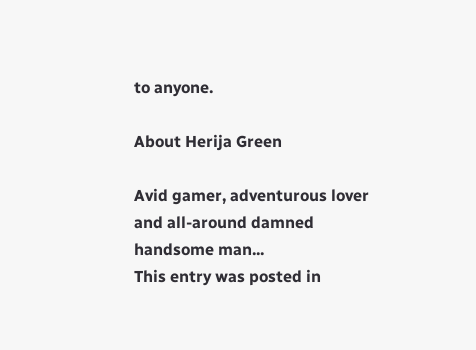to anyone.

About Herija Green

Avid gamer, adventurous lover and all-around damned handsome man...
This entry was posted in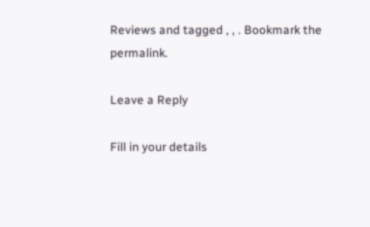Reviews and tagged , , . Bookmark the permalink.

Leave a Reply

Fill in your details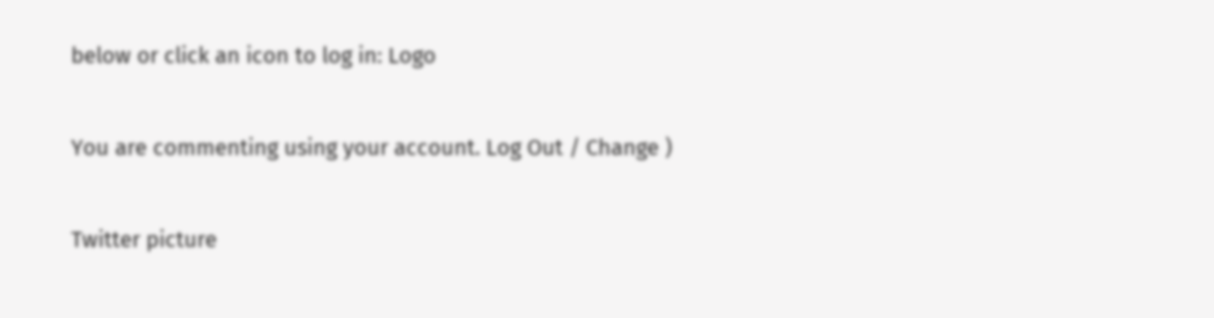below or click an icon to log in: Logo

You are commenting using your account. Log Out / Change )

Twitter picture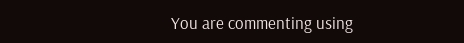You are commenting using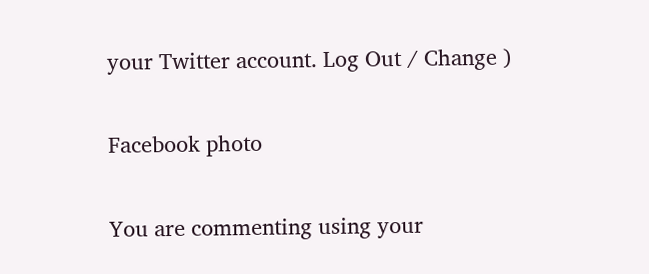your Twitter account. Log Out / Change )

Facebook photo

You are commenting using your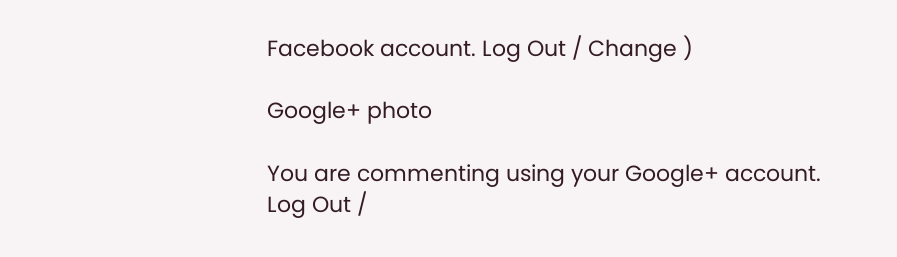Facebook account. Log Out / Change )

Google+ photo

You are commenting using your Google+ account. Log Out /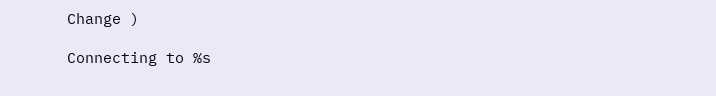Change )

Connecting to %s